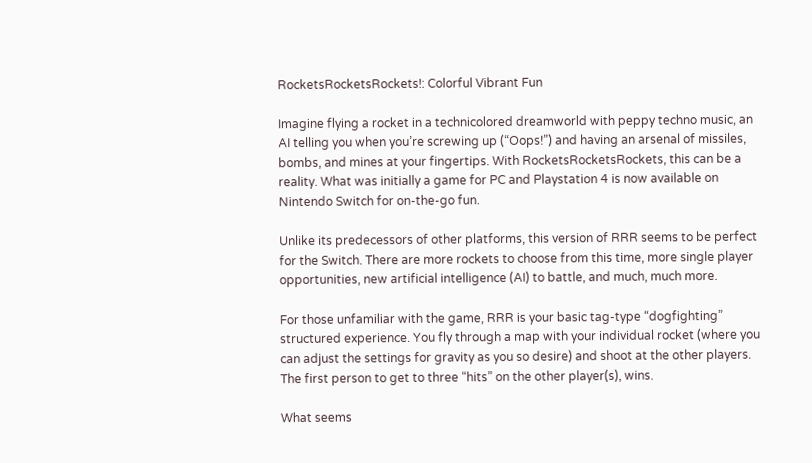RocketsRocketsRockets!: Colorful Vibrant Fun

Imagine flying a rocket in a technicolored dreamworld with peppy techno music, an AI telling you when you’re screwing up (“Oops!”) and having an arsenal of missiles, bombs, and mines at your fingertips. With RocketsRocketsRockets, this can be a reality. What was initially a game for PC and Playstation 4 is now available on Nintendo Switch for on-the-go fun.

Unlike its predecessors of other platforms, this version of RRR seems to be perfect for the Switch. There are more rockets to choose from this time, more single player opportunities, new artificial intelligence (AI) to battle, and much, much more.

For those unfamiliar with the game, RRR is your basic tag-type “dogfighting” structured experience. You fly through a map with your individual rocket (where you can adjust the settings for gravity as you so desire) and shoot at the other players. The first person to get to three “hits” on the other player(s), wins.

What seems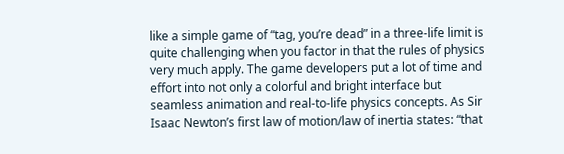like a simple game of “tag, you’re dead” in a three-life limit is quite challenging when you factor in that the rules of physics very much apply. The game developers put a lot of time and effort into not only a colorful and bright interface but seamless animation and real-to-life physics concepts. As Sir Isaac Newton’s first law of motion/law of inertia states: “that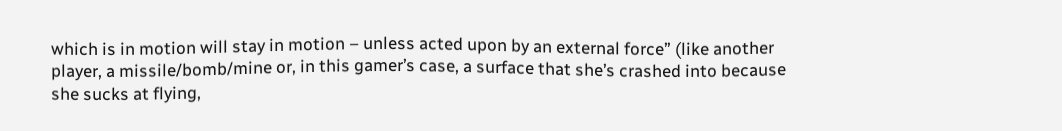which is in motion will stay in motion – unless acted upon by an external force” (like another player, a missile/bomb/mine or, in this gamer’s case, a surface that she’s crashed into because she sucks at flying,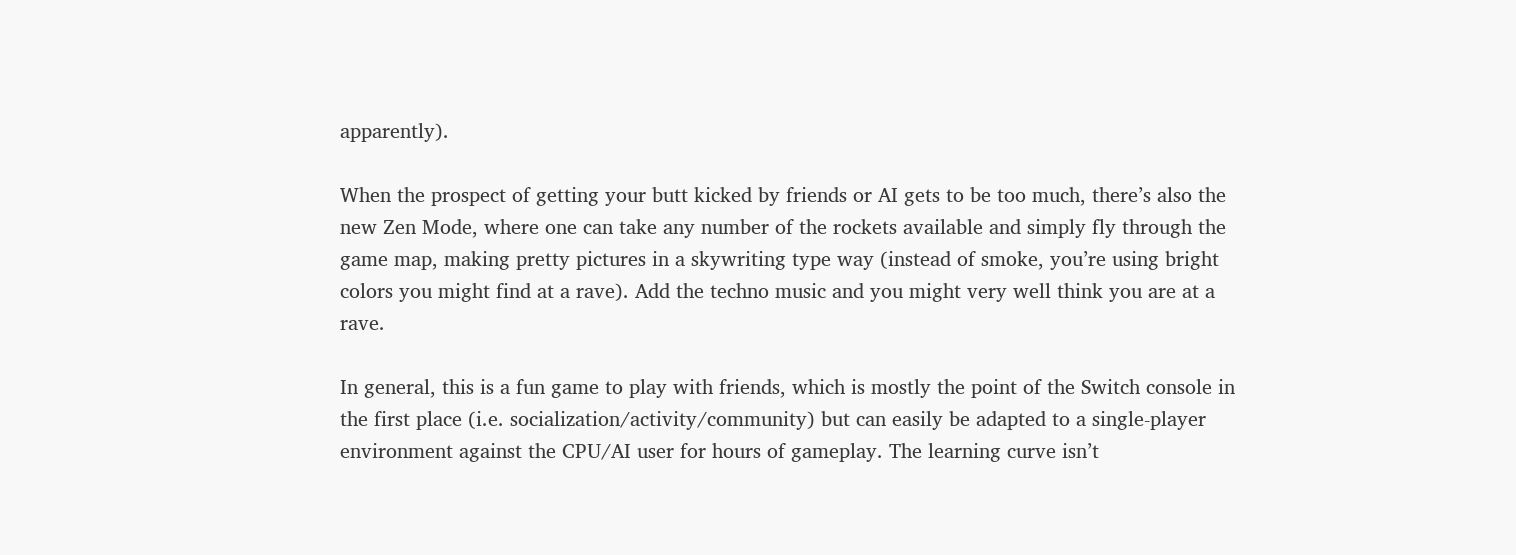apparently).

When the prospect of getting your butt kicked by friends or AI gets to be too much, there’s also the new Zen Mode, where one can take any number of the rockets available and simply fly through the game map, making pretty pictures in a skywriting type way (instead of smoke, you’re using bright colors you might find at a rave). Add the techno music and you might very well think you are at a rave.

In general, this is a fun game to play with friends, which is mostly the point of the Switch console in the first place (i.e. socialization/activity/community) but can easily be adapted to a single-player environment against the CPU/AI user for hours of gameplay. The learning curve isn’t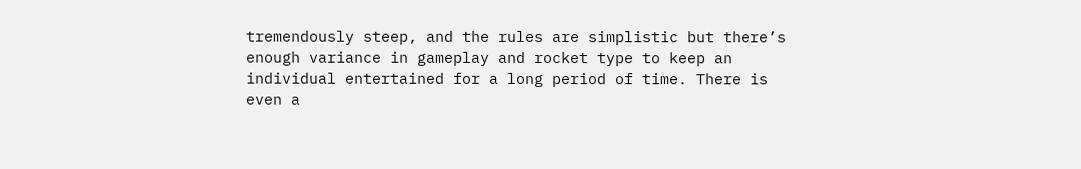tremendously steep, and the rules are simplistic but there’s enough variance in gameplay and rocket type to keep an individual entertained for a long period of time. There is even a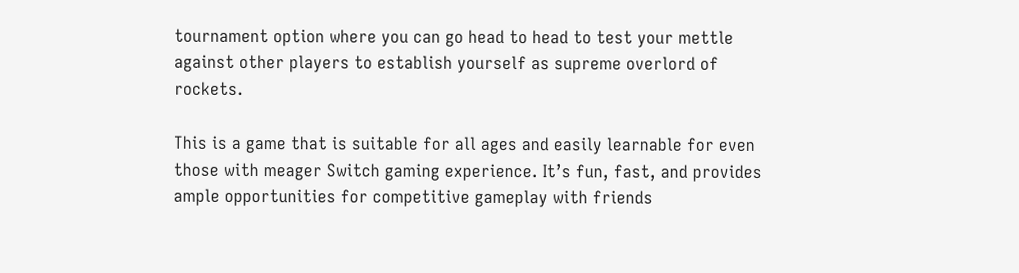tournament option where you can go head to head to test your mettle against other players to establish yourself as supreme overlord of rockets.

This is a game that is suitable for all ages and easily learnable for even those with meager Switch gaming experience. It’s fun, fast, and provides ample opportunities for competitive gameplay with friends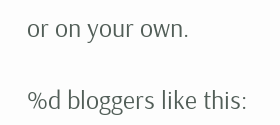or on your own.

%d bloggers like this: